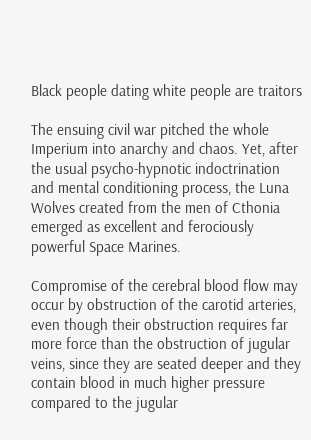Black people dating white people are traitors

The ensuing civil war pitched the whole Imperium into anarchy and chaos. Yet, after the usual psycho-hypnotic indoctrination and mental conditioning process, the Luna Wolves created from the men of Cthonia emerged as excellent and ferociously powerful Space Marines.

Compromise of the cerebral blood flow may occur by obstruction of the carotid arteries, even though their obstruction requires far more force than the obstruction of jugular veins, since they are seated deeper and they contain blood in much higher pressure compared to the jugular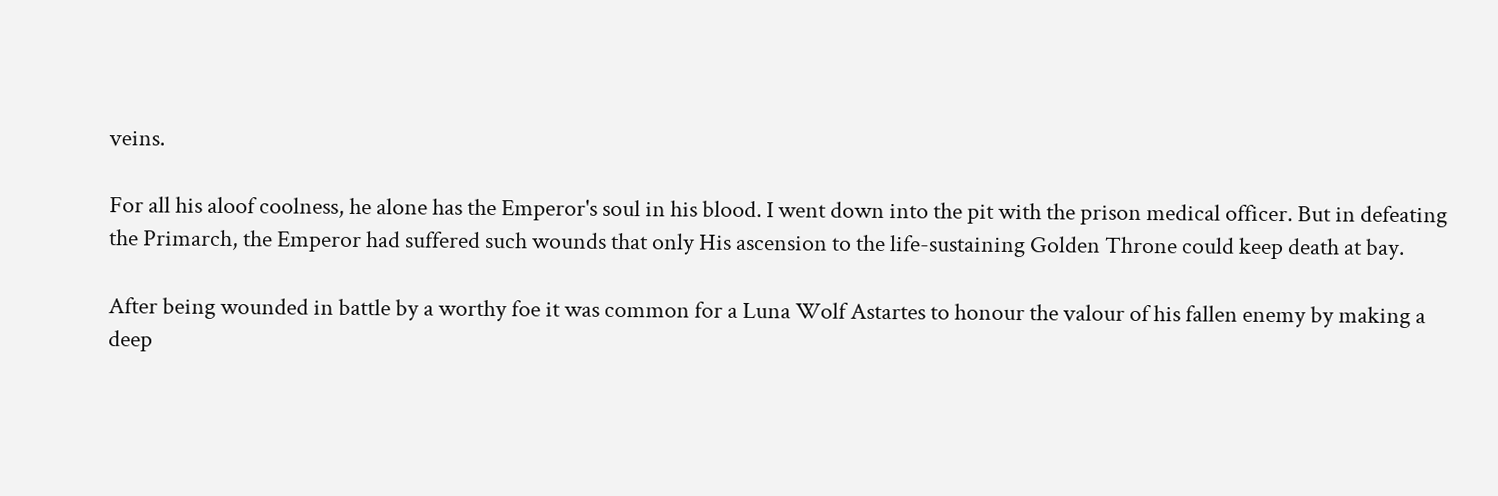veins.

For all his aloof coolness, he alone has the Emperor's soul in his blood. I went down into the pit with the prison medical officer. But in defeating the Primarch, the Emperor had suffered such wounds that only His ascension to the life-sustaining Golden Throne could keep death at bay.

After being wounded in battle by a worthy foe it was common for a Luna Wolf Astartes to honour the valour of his fallen enemy by making a deep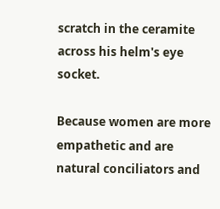scratch in the ceramite across his helm's eye socket.

Because women are more empathetic and are natural conciliators and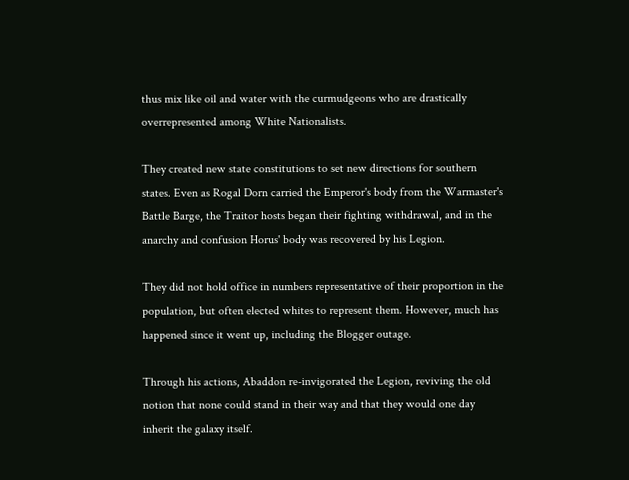thus mix like oil and water with the curmudgeons who are drastically overrepresented among White Nationalists.

They created new state constitutions to set new directions for southern states. Even as Rogal Dorn carried the Emperor's body from the Warmaster's Battle Barge, the Traitor hosts began their fighting withdrawal, and in the anarchy and confusion Horus' body was recovered by his Legion.

They did not hold office in numbers representative of their proportion in the population, but often elected whites to represent them. However, much has happened since it went up, including the Blogger outage.

Through his actions, Abaddon re-invigorated the Legion, reviving the old notion that none could stand in their way and that they would one day inherit the galaxy itself.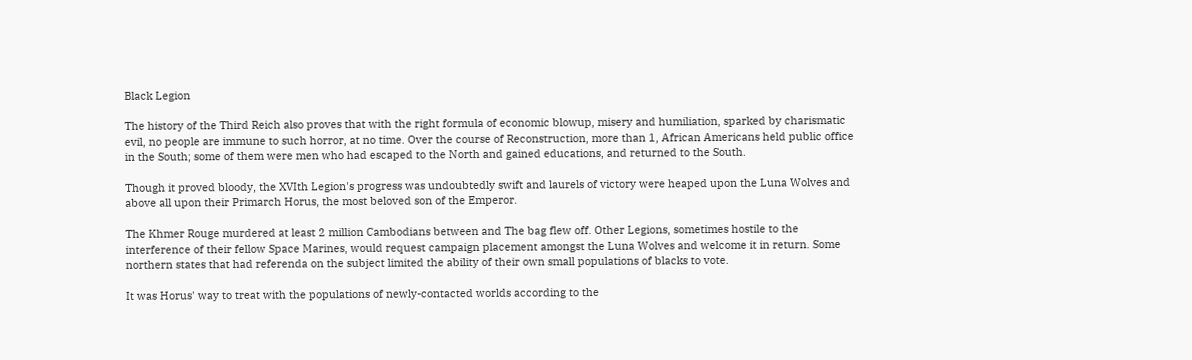Black Legion

The history of the Third Reich also proves that with the right formula of economic blowup, misery and humiliation, sparked by charismatic evil, no people are immune to such horror, at no time. Over the course of Reconstruction, more than 1, African Americans held public office in the South; some of them were men who had escaped to the North and gained educations, and returned to the South.

Though it proved bloody, the XVIth Legion's progress was undoubtedly swift and laurels of victory were heaped upon the Luna Wolves and above all upon their Primarch Horus, the most beloved son of the Emperor.

The Khmer Rouge murdered at least 2 million Cambodians between and The bag flew off. Other Legions, sometimes hostile to the interference of their fellow Space Marines, would request campaign placement amongst the Luna Wolves and welcome it in return. Some northern states that had referenda on the subject limited the ability of their own small populations of blacks to vote.

It was Horus' way to treat with the populations of newly-contacted worlds according to the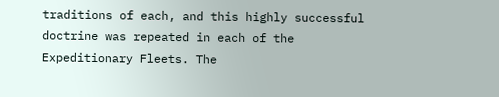traditions of each, and this highly successful doctrine was repeated in each of the Expeditionary Fleets. The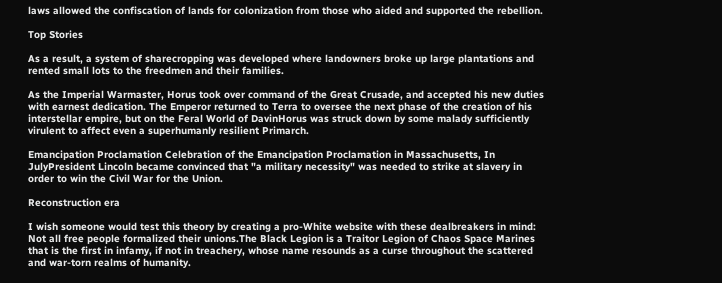laws allowed the confiscation of lands for colonization from those who aided and supported the rebellion.

Top Stories

As a result, a system of sharecropping was developed where landowners broke up large plantations and rented small lots to the freedmen and their families.

As the Imperial Warmaster, Horus took over command of the Great Crusade, and accepted his new duties with earnest dedication. The Emperor returned to Terra to oversee the next phase of the creation of his interstellar empire, but on the Feral World of DavinHorus was struck down by some malady sufficiently virulent to affect even a superhumanly resilient Primarch.

Emancipation Proclamation Celebration of the Emancipation Proclamation in Massachusetts, In JulyPresident Lincoln became convinced that "a military necessity" was needed to strike at slavery in order to win the Civil War for the Union.

Reconstruction era

I wish someone would test this theory by creating a pro-White website with these dealbreakers in mind: Not all free people formalized their unions.The Black Legion is a Traitor Legion of Chaos Space Marines that is the first in infamy, if not in treachery, whose name resounds as a curse throughout the scattered and war-torn realms of humanity.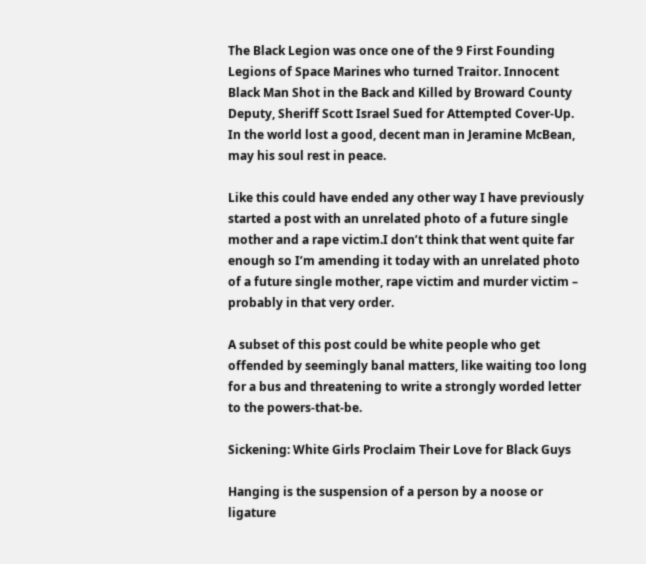The Black Legion was once one of the 9 First Founding Legions of Space Marines who turned Traitor. Innocent Black Man Shot in the Back and Killed by Broward County Deputy, Sheriff Scott Israel Sued for Attempted Cover-Up. In the world lost a good, decent man in Jeramine McBean, may his soul rest in peace.

Like this could have ended any other way I have previously started a post with an unrelated photo of a future single mother and a rape victim.I don’t think that went quite far enough so I’m amending it today with an unrelated photo of a future single mother, rape victim and murder victim – probably in that very order.

A subset of this post could be white people who get offended by seemingly banal matters, like waiting too long for a bus and threatening to write a strongly worded letter to the powers-that-be.

Sickening: White Girls Proclaim Their Love for Black Guys

Hanging is the suspension of a person by a noose or ligature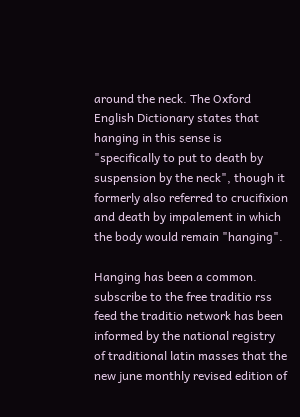around the neck. The Oxford English Dictionary states that hanging in this sense is "specifically to put to death by suspension by the neck", though it formerly also referred to crucifixion and death by impalement in which the body would remain "hanging".

Hanging has been a common. subscribe to the free traditio rss feed the traditio network has been informed by the national registry of traditional latin masses that the new june monthly revised edition of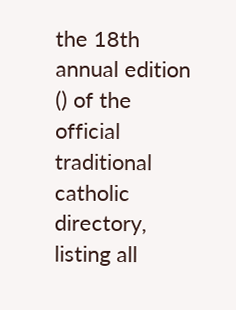the 18th annual edition () of the official traditional catholic directory, listing all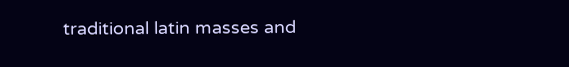traditional latin masses and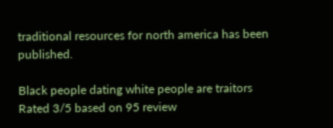traditional resources for north america has been published.

Black people dating white people are traitors
Rated 3/5 based on 95 review